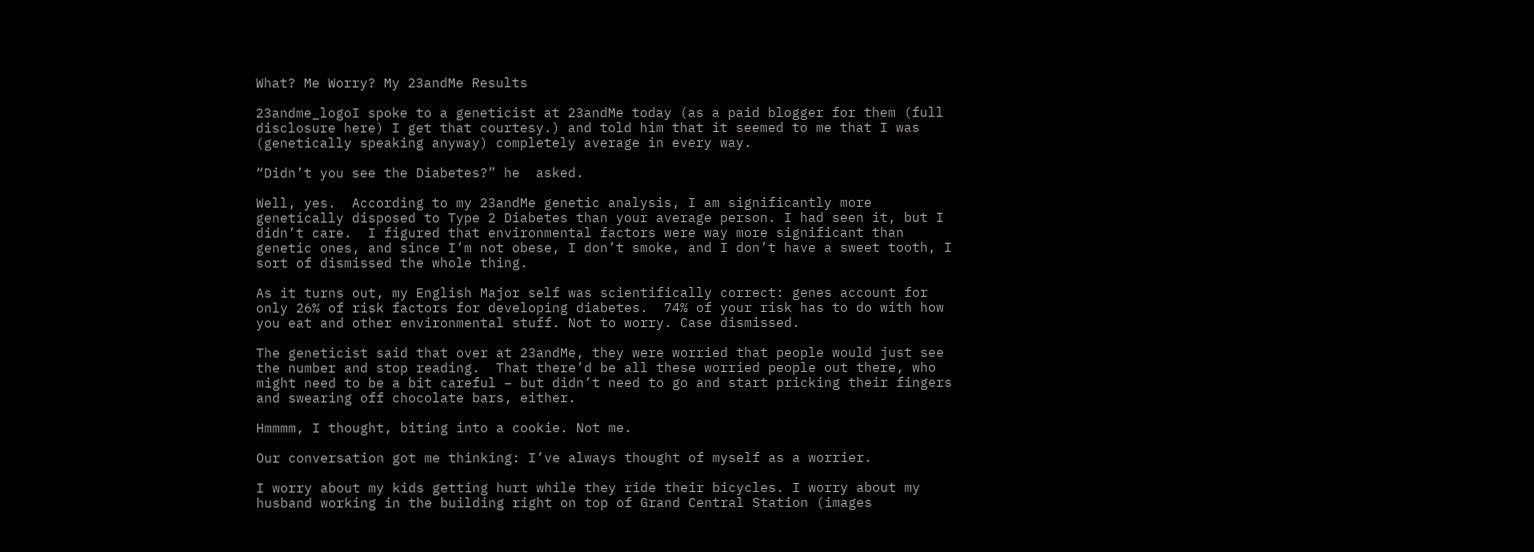What? Me Worry? My 23andMe Results

23andme_logoI spoke to a geneticist at 23andMe today (as a paid blogger for them (full disclosure here) I get that courtesy.) and told him that it seemed to me that I was (genetically speaking anyway) completely average in every way.

“Didn’t you see the Diabetes?” he  asked.

Well, yes.  According to my 23andMe genetic analysis, I am significantly more genetically disposed to Type 2 Diabetes than your average person. I had seen it, but I didn’t care.  I figured that environmental factors were way more significant than genetic ones, and since I’m not obese, I don’t smoke, and I don’t have a sweet tooth, I sort of dismissed the whole thing.

As it turns out, my English Major self was scientifically correct: genes account for only 26% of risk factors for developing diabetes.  74% of your risk has to do with how you eat and other environmental stuff. Not to worry. Case dismissed.

The geneticist said that over at 23andMe, they were worried that people would just see the number and stop reading.  That there’d be all these worried people out there, who might need to be a bit careful – but didn’t need to go and start pricking their fingers and swearing off chocolate bars, either.

Hmmmm, I thought, biting into a cookie. Not me.

Our conversation got me thinking: I’ve always thought of myself as a worrier.

I worry about my kids getting hurt while they ride their bicycles. I worry about my husband working in the building right on top of Grand Central Station (images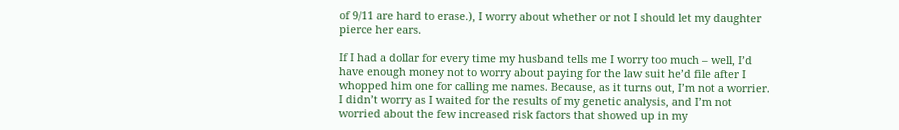of 9/11 are hard to erase.), I worry about whether or not I should let my daughter pierce her ears.

If I had a dollar for every time my husband tells me I worry too much – well, I’d have enough money not to worry about paying for the law suit he’d file after I whopped him one for calling me names. Because, as it turns out, I’m not a worrier. I didn’t worry as I waited for the results of my genetic analysis, and I’m not worried about the few increased risk factors that showed up in my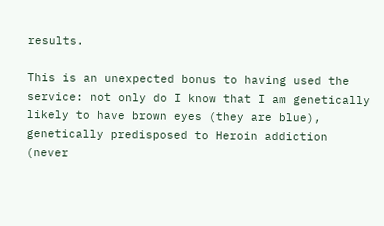results.

This is an unexpected bonus to having used the service: not only do I know that I am genetically likely to have brown eyes (they are blue), genetically predisposed to Heroin addiction (never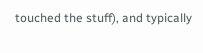touched the stuff), and typically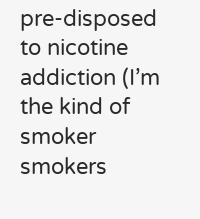pre-disposed to nicotine addiction (I’m the kind of smoker smokers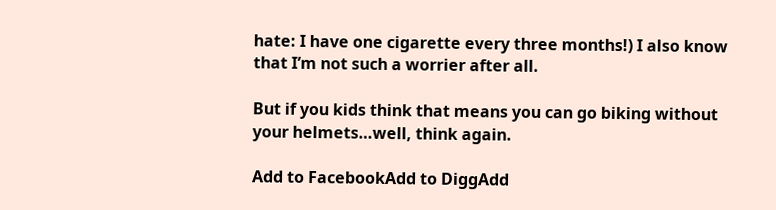hate: I have one cigarette every three months!) I also know that I’m not such a worrier after all.

But if you kids think that means you can go biking without your helmets…well, think again.

Add to FacebookAdd to DiggAdd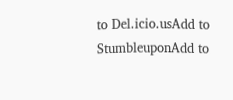to Del.icio.usAdd to StumbleuponAdd to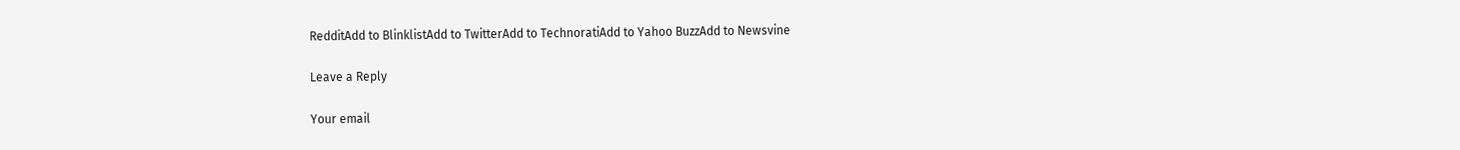RedditAdd to BlinklistAdd to TwitterAdd to TechnoratiAdd to Yahoo BuzzAdd to Newsvine

Leave a Reply

Your email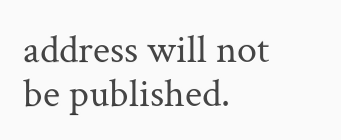address will not be published.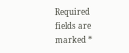Required fields are marked *